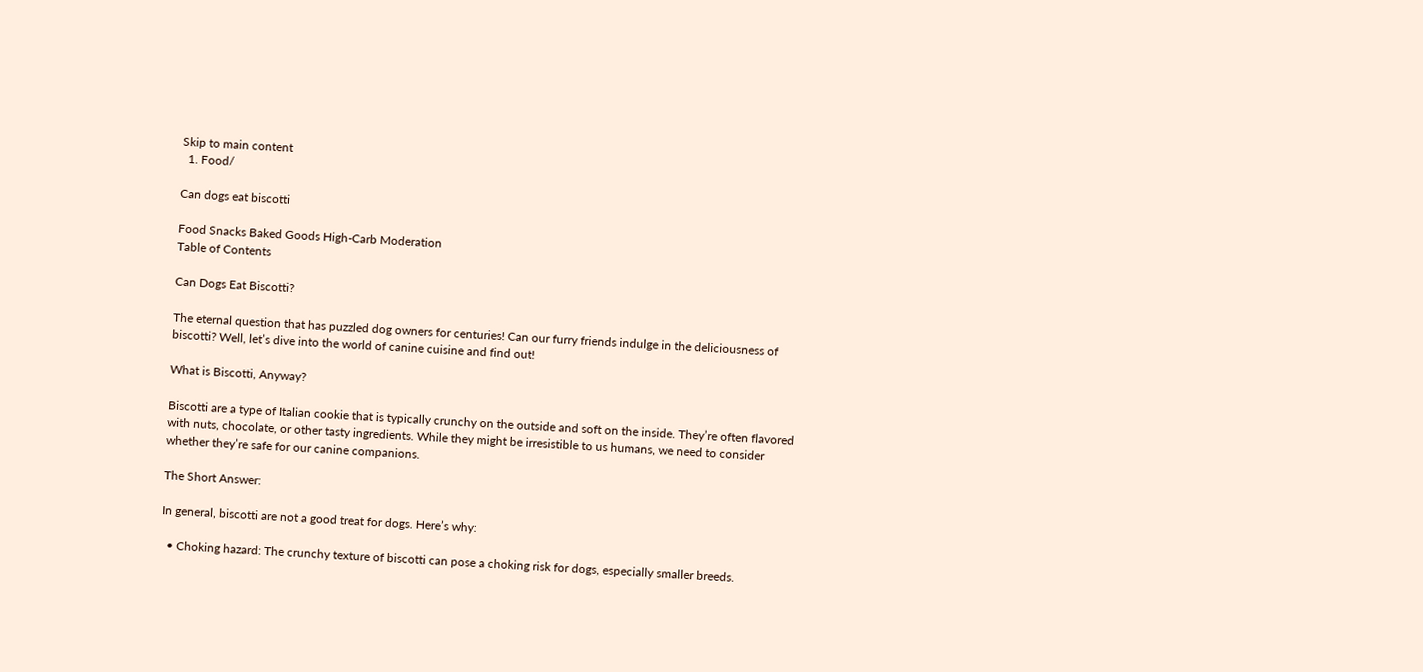Skip to main content
  1. Food/

Can dogs eat biscotti

Food Snacks Baked Goods High-Carb Moderation
Table of Contents

Can Dogs Eat Biscotti?

The eternal question that has puzzled dog owners for centuries! Can our furry friends indulge in the deliciousness of biscotti? Well, let’s dive into the world of canine cuisine and find out!

What is Biscotti, Anyway?

Biscotti are a type of Italian cookie that is typically crunchy on the outside and soft on the inside. They’re often flavored with nuts, chocolate, or other tasty ingredients. While they might be irresistible to us humans, we need to consider whether they’re safe for our canine companions.

The Short Answer:

In general, biscotti are not a good treat for dogs. Here’s why:

  • Choking hazard: The crunchy texture of biscotti can pose a choking risk for dogs, especially smaller breeds.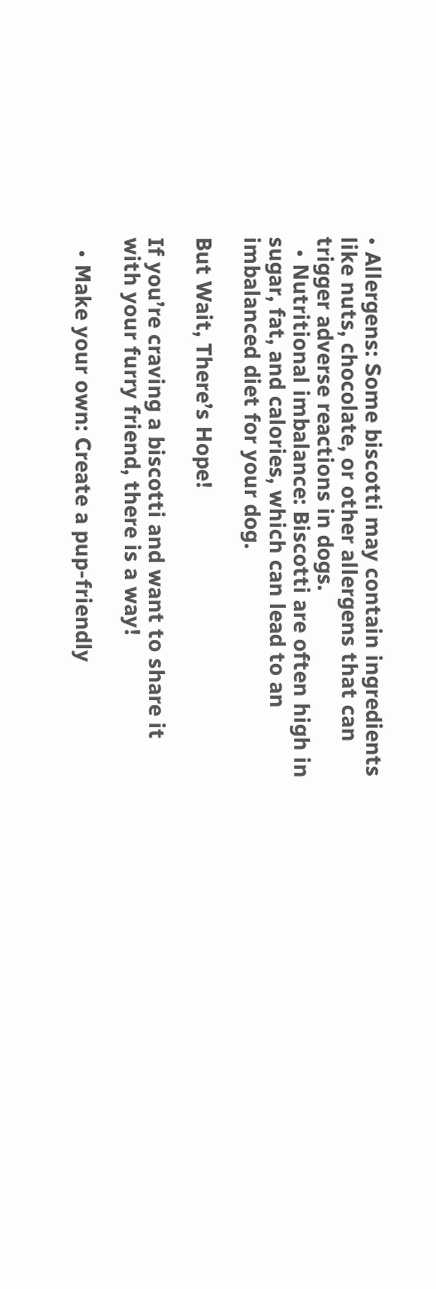• Allergens: Some biscotti may contain ingredients like nuts, chocolate, or other allergens that can trigger adverse reactions in dogs.
  • Nutritional imbalance: Biscotti are often high in sugar, fat, and calories, which can lead to an imbalanced diet for your dog.

But Wait, There’s Hope!

If you’re craving a biscotti and want to share it with your furry friend, there is a way!

  • Make your own: Create a pup-friendly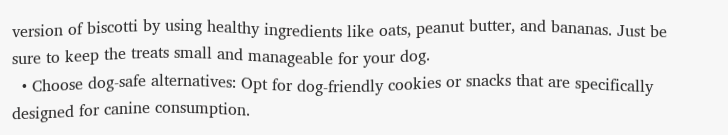version of biscotti by using healthy ingredients like oats, peanut butter, and bananas. Just be sure to keep the treats small and manageable for your dog.
  • Choose dog-safe alternatives: Opt for dog-friendly cookies or snacks that are specifically designed for canine consumption.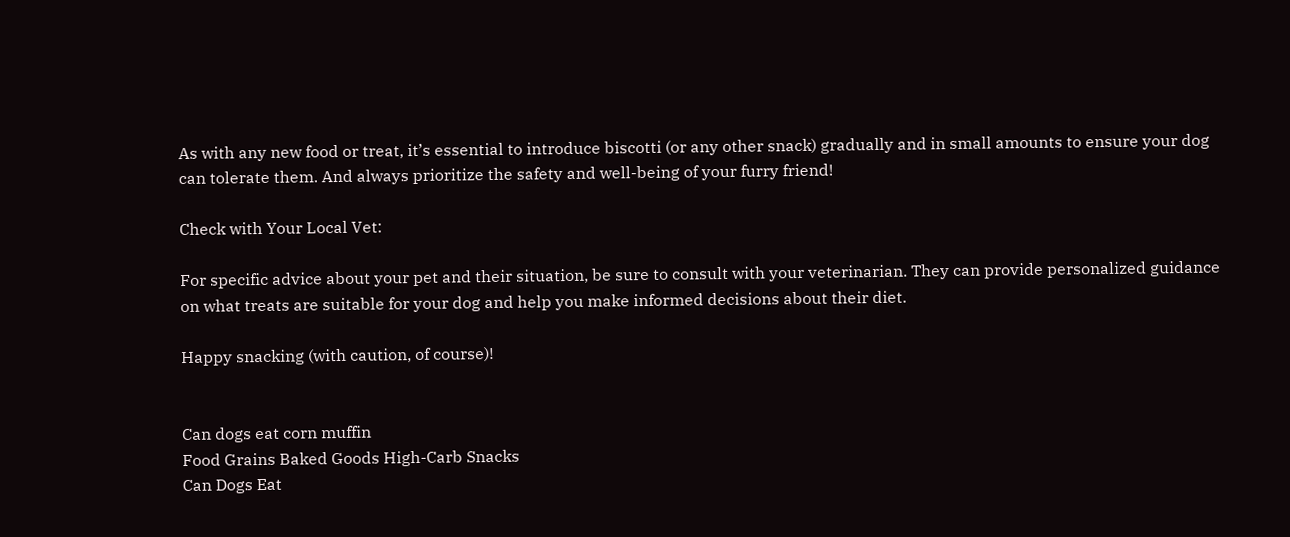As with any new food or treat, it’s essential to introduce biscotti (or any other snack) gradually and in small amounts to ensure your dog can tolerate them. And always prioritize the safety and well-being of your furry friend!

Check with Your Local Vet:

For specific advice about your pet and their situation, be sure to consult with your veterinarian. They can provide personalized guidance on what treats are suitable for your dog and help you make informed decisions about their diet.

Happy snacking (with caution, of course)!


Can dogs eat corn muffin
Food Grains Baked Goods High-Carb Snacks
Can Dogs Eat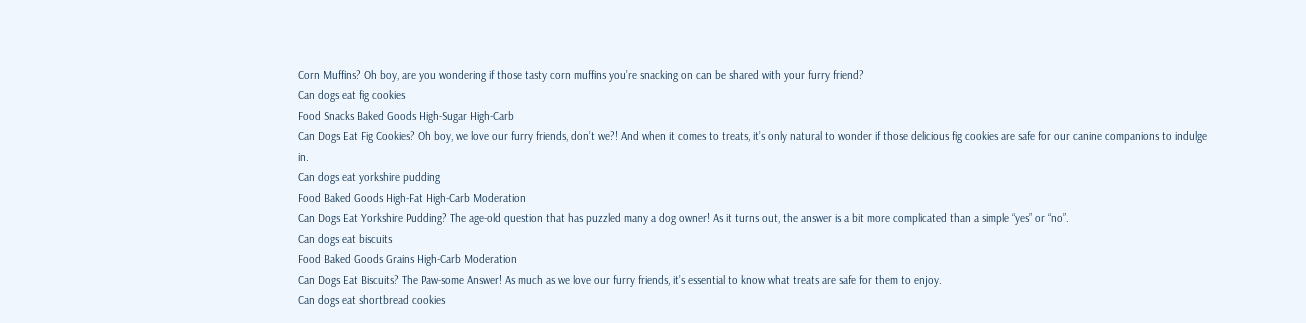Corn Muffins? Oh boy, are you wondering if those tasty corn muffins you’re snacking on can be shared with your furry friend?
Can dogs eat fig cookies
Food Snacks Baked Goods High-Sugar High-Carb
Can Dogs Eat Fig Cookies? Oh boy, we love our furry friends, don’t we?! And when it comes to treats, it’s only natural to wonder if those delicious fig cookies are safe for our canine companions to indulge in.
Can dogs eat yorkshire pudding
Food Baked Goods High-Fat High-Carb Moderation
Can Dogs Eat Yorkshire Pudding? The age-old question that has puzzled many a dog owner! As it turns out, the answer is a bit more complicated than a simple “yes” or “no”.
Can dogs eat biscuits
Food Baked Goods Grains High-Carb Moderation
Can Dogs Eat Biscuits? The Paw-some Answer! As much as we love our furry friends, it’s essential to know what treats are safe for them to enjoy.
Can dogs eat shortbread cookies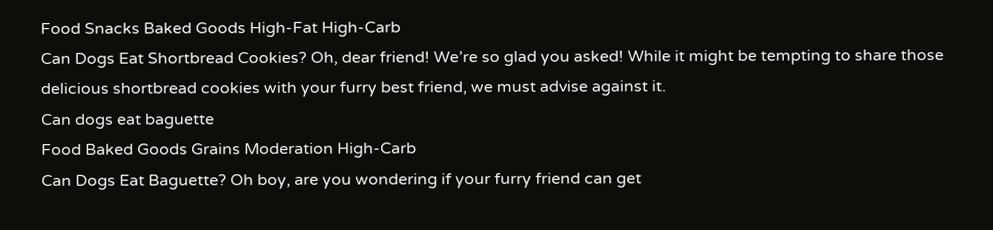Food Snacks Baked Goods High-Fat High-Carb
Can Dogs Eat Shortbread Cookies? Oh, dear friend! We’re so glad you asked! While it might be tempting to share those delicious shortbread cookies with your furry best friend, we must advise against it.
Can dogs eat baguette
Food Baked Goods Grains Moderation High-Carb
Can Dogs Eat Baguette? Oh boy, are you wondering if your furry friend can get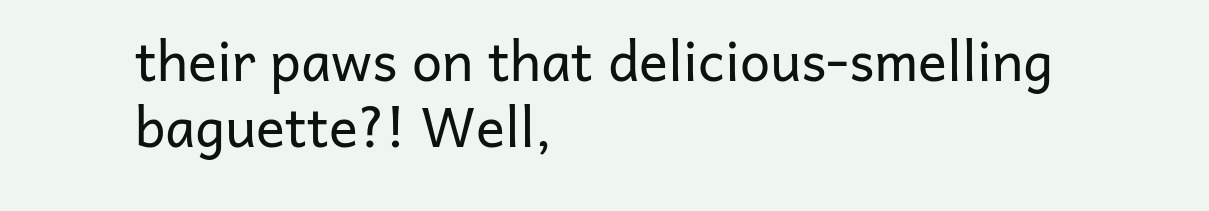their paws on that delicious-smelling baguette?! Well,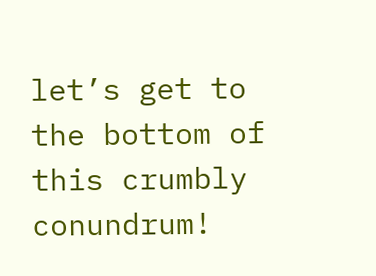let’s get to the bottom of this crumbly conundrum!